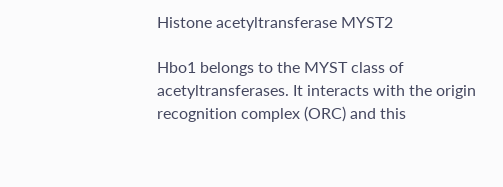Histone acetyltransferase MYST2

Hbo1 belongs to the MYST class of acetyltransferases. It interacts with the origin recognition complex (ORC) and this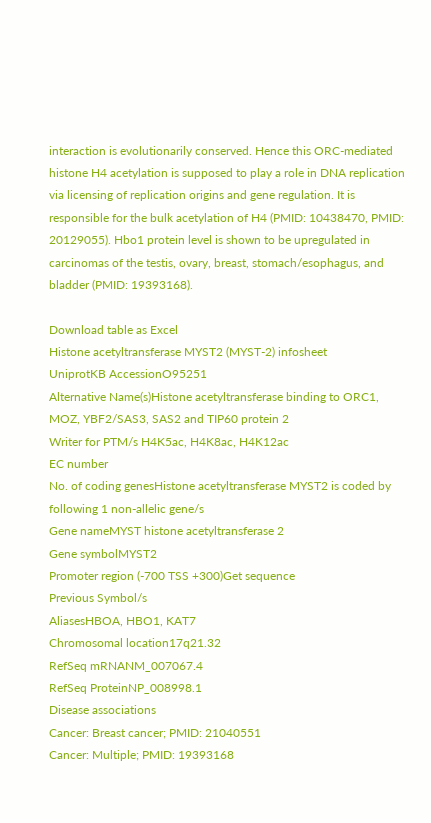interaction is evolutionarily conserved. Hence this ORC-mediated histone H4 acetylation is supposed to play a role in DNA replication via licensing of replication origins and gene regulation. It is responsible for the bulk acetylation of H4 (PMID: 10438470, PMID: 20129055). Hbo1 protein level is shown to be upregulated in carcinomas of the testis, ovary, breast, stomach/esophagus, and bladder (PMID: 19393168).

Download table as Excel
Histone acetyltransferase MYST2 (MYST-2) infosheet
UniprotKB AccessionO95251
Alternative Name(s)Histone acetyltransferase binding to ORC1, MOZ, YBF2/SAS3, SAS2 and TIP60 protein 2
Writer for PTM/s H4K5ac, H4K8ac, H4K12ac
EC number
No. of coding genesHistone acetyltransferase MYST2 is coded by following 1 non-allelic gene/s
Gene nameMYST histone acetyltransferase 2
Gene symbolMYST2
Promoter region (-700 TSS +300)Get sequence
Previous Symbol/s
AliasesHBOA, HBO1, KAT7
Chromosomal location17q21.32
RefSeq mRNANM_007067.4
RefSeq ProteinNP_008998.1
Disease associations
Cancer: Breast cancer; PMID: 21040551
Cancer: Multiple; PMID: 19393168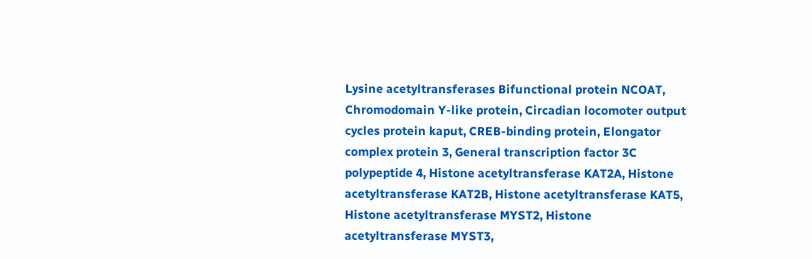Lysine acetyltransferases Bifunctional protein NCOAT, Chromodomain Y-like protein, Circadian locomoter output cycles protein kaput, CREB-binding protein, Elongator complex protein 3, General transcription factor 3C polypeptide 4, Histone acetyltransferase KAT2A, Histone acetyltransferase KAT2B, Histone acetyltransferase KAT5, Histone acetyltransferase MYST2, Histone acetyltransferase MYST3,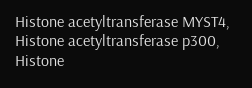Histone acetyltransferase MYST4, Histone acetyltransferase p300, Histone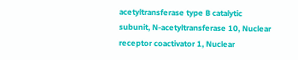acetyltransferase type B catalytic subunit, N-acetyltransferase 10, Nuclear receptor coactivator 1, Nuclear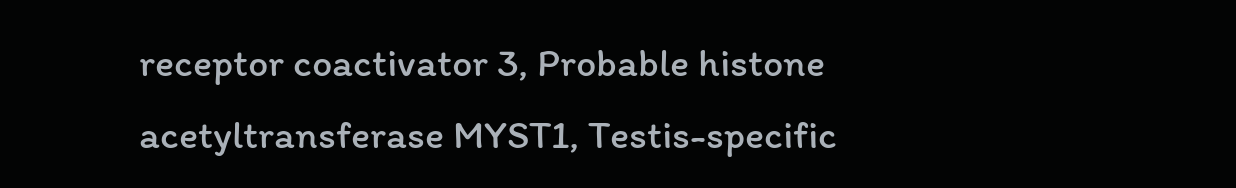receptor coactivator 3, Probable histone acetyltransferase MYST1, Testis-specific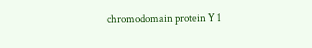chromodomain protein Y 1